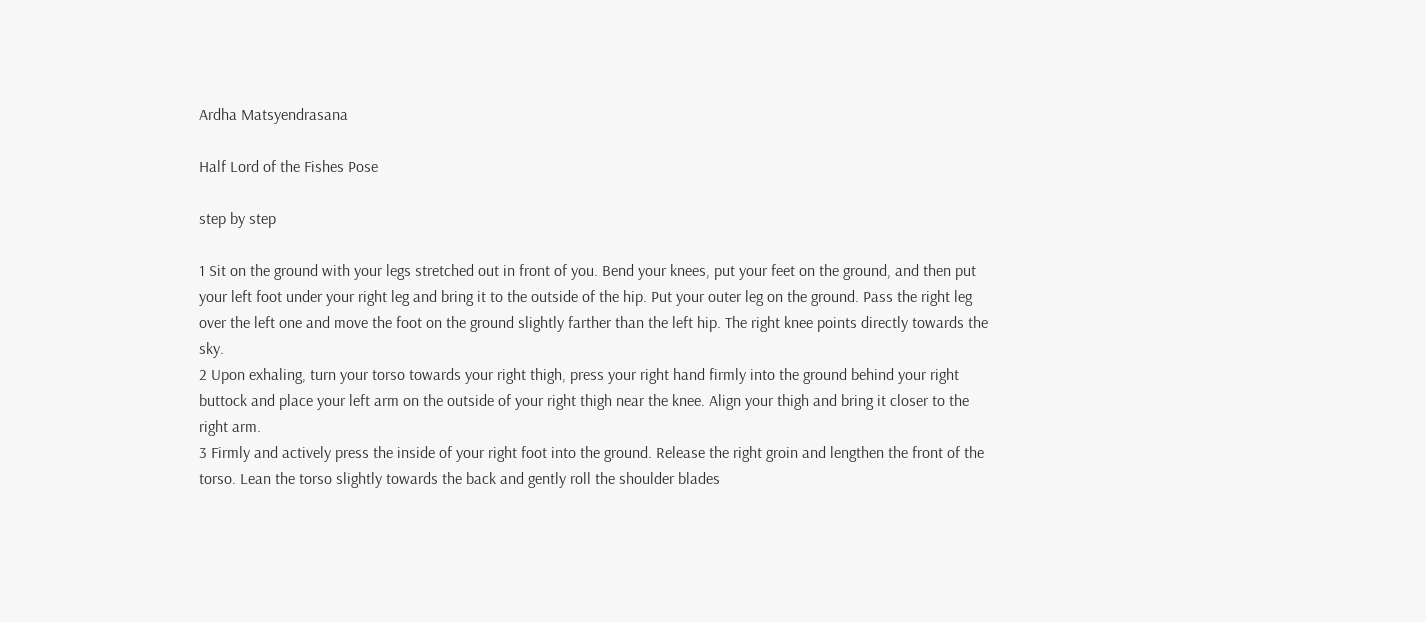Ardha Matsyendrasana

Half Lord of the Fishes Pose

step by step

1 Sit on the ground with your legs stretched out in front of you. Bend your knees, put your feet on the ground, and then put your left foot under your right leg and bring it to the outside of the hip. Put your outer leg on the ground. Pass the right leg over the left one and move the foot on the ground slightly farther than the left hip. The right knee points directly towards the sky.
2 Upon exhaling, turn your torso towards your right thigh, press your right hand firmly into the ground behind your right buttock and place your left arm on the outside of your right thigh near the knee. Align your thigh and bring it closer to the right arm.
3 Firmly and actively press the inside of your right foot into the ground. Release the right groin and lengthen the front of the torso. Lean the torso slightly towards the back and gently roll the shoulder blades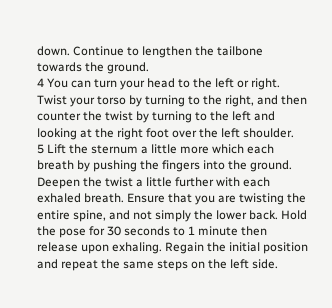down. Continue to lengthen the tailbone towards the ground.
4 You can turn your head to the left or right. Twist your torso by turning to the right, and then counter the twist by turning to the left and looking at the right foot over the left shoulder.
5 Lift the sternum a little more which each breath by pushing the fingers into the ground. Deepen the twist a little further with each exhaled breath. Ensure that you are twisting the entire spine, and not simply the lower back. Hold the pose for 30 seconds to 1 minute then release upon exhaling. Regain the initial position and repeat the same steps on the left side.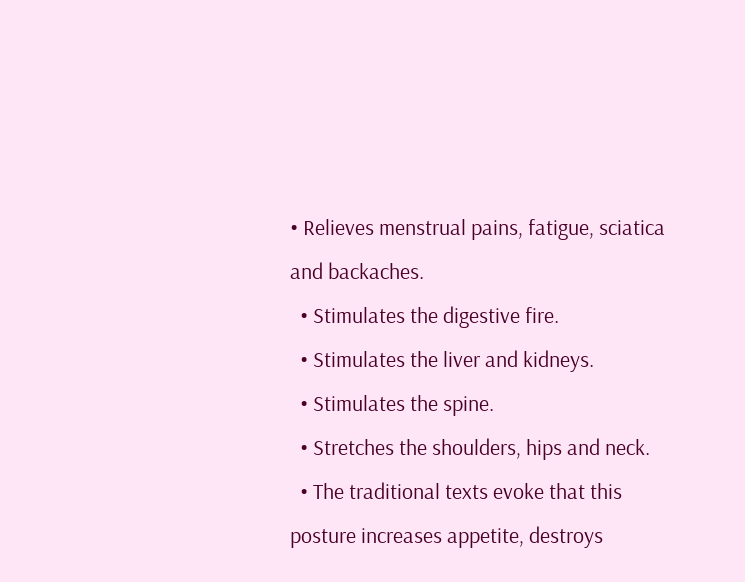• Relieves menstrual pains, fatigue, sciatica and backaches.
  • Stimulates the digestive fire.
  • Stimulates the liver and kidneys.
  • Stimulates the spine.
  • Stretches the shoulders, hips and neck.
  • The traditional texts evoke that this posture increases appetite, destroys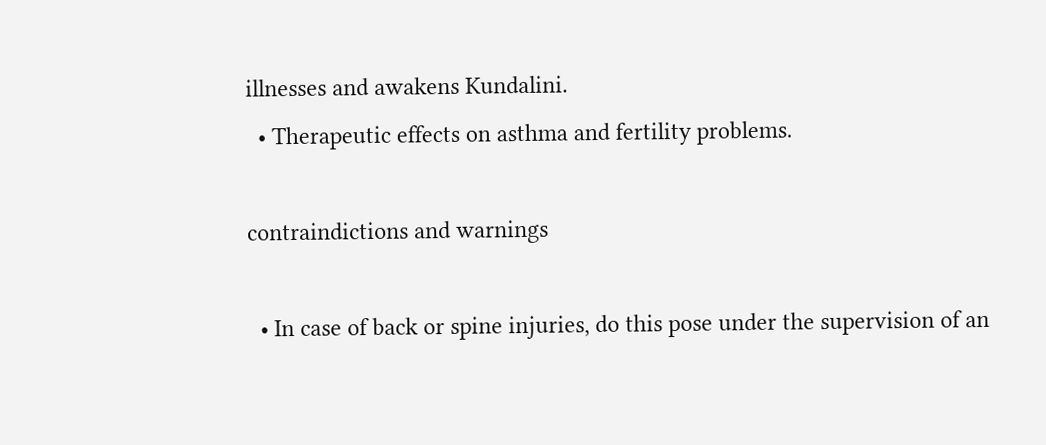illnesses and awakens Kundalini.
  • Therapeutic effects on asthma and fertility problems.

contraindictions and warnings

  • In case of back or spine injuries, do this pose under the supervision of an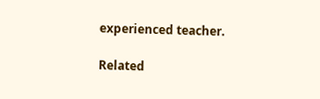experienced teacher.

Related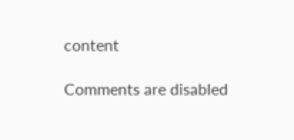content

Comments are disabled